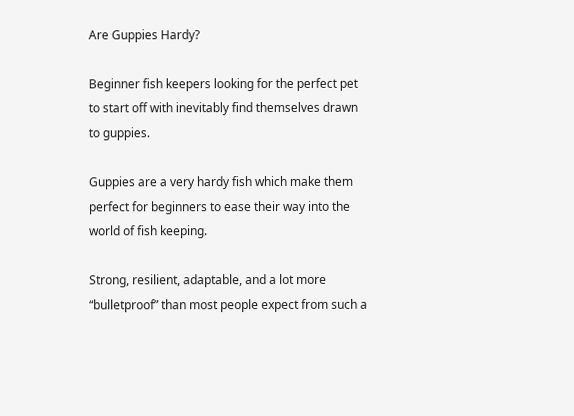Are Guppies Hardy?

Beginner fish keepers looking for the perfect pet to start off with inevitably find themselves drawn to guppies.

Guppies are a very hardy fish which make them perfect for beginners to ease their way into the world of fish keeping.

Strong, resilient, adaptable, and a lot more “bulletproof” than most people expect from such a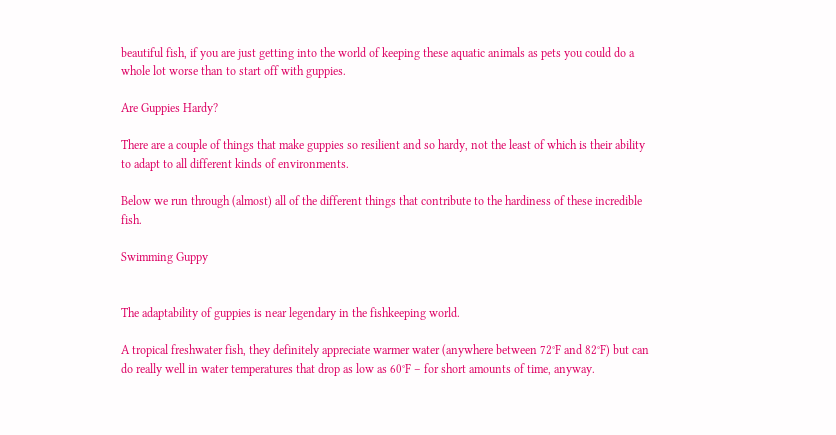beautiful fish, if you are just getting into the world of keeping these aquatic animals as pets you could do a whole lot worse than to start off with guppies.

Are Guppies Hardy?

There are a couple of things that make guppies so resilient and so hardy, not the least of which is their ability to adapt to all different kinds of environments.

Below we run through (almost) all of the different things that contribute to the hardiness of these incredible fish.

Swimming Guppy


The adaptability of guppies is near legendary in the fishkeeping world.

A tropical freshwater fish, they definitely appreciate warmer water (anywhere between 72°F and 82°F) but can do really well in water temperatures that drop as low as 60°F – for short amounts of time, anyway.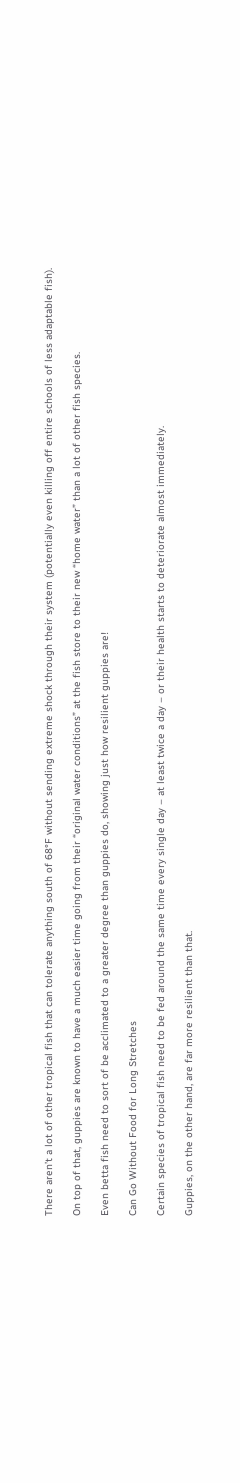There aren’t a lot of other tropical fish that can tolerate anything south of 68°F without sending extreme shock through their system (potentially even killing off entire schools of less adaptable fish).

On top of that, guppies are known to have a much easier time going from their “original water conditions” at the fish store to their new “home water” than a lot of other fish species.

Even betta fish need to sort of be acclimated to a greater degree than guppies do, showing just how resilient guppies are!

Can Go Without Food for Long Stretches

Certain species of tropical fish need to be fed around the same time every single day – at least twice a day – or their health starts to deteriorate almost immediately.

Guppies, on the other hand, are far more resilient than that.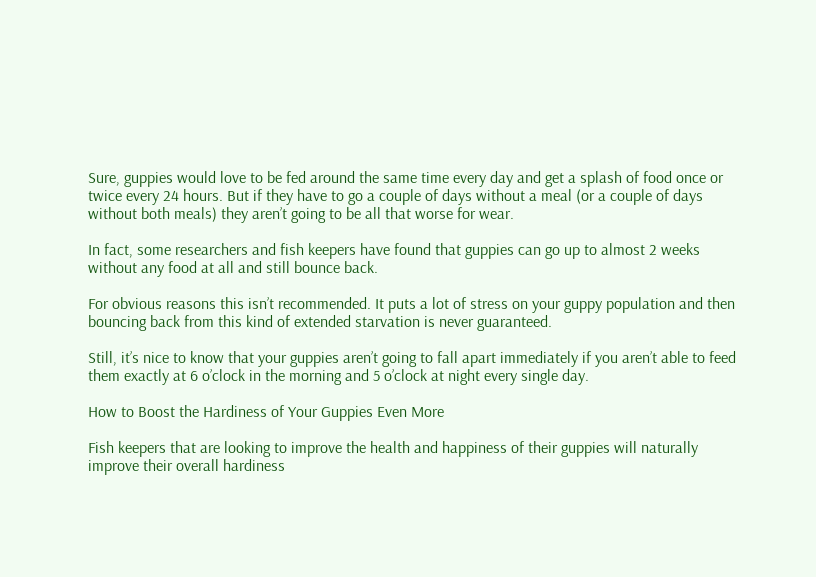Sure, guppies would love to be fed around the same time every day and get a splash of food once or twice every 24 hours. But if they have to go a couple of days without a meal (or a couple of days without both meals) they aren’t going to be all that worse for wear.

In fact, some researchers and fish keepers have found that guppies can go up to almost 2 weeks without any food at all and still bounce back.

For obvious reasons this isn’t recommended. It puts a lot of stress on your guppy population and then bouncing back from this kind of extended starvation is never guaranteed.

Still, it’s nice to know that your guppies aren’t going to fall apart immediately if you aren’t able to feed them exactly at 6 o’clock in the morning and 5 o’clock at night every single day.

How to Boost the Hardiness of Your Guppies Even More

Fish keepers that are looking to improve the health and happiness of their guppies will naturally improve their overall hardiness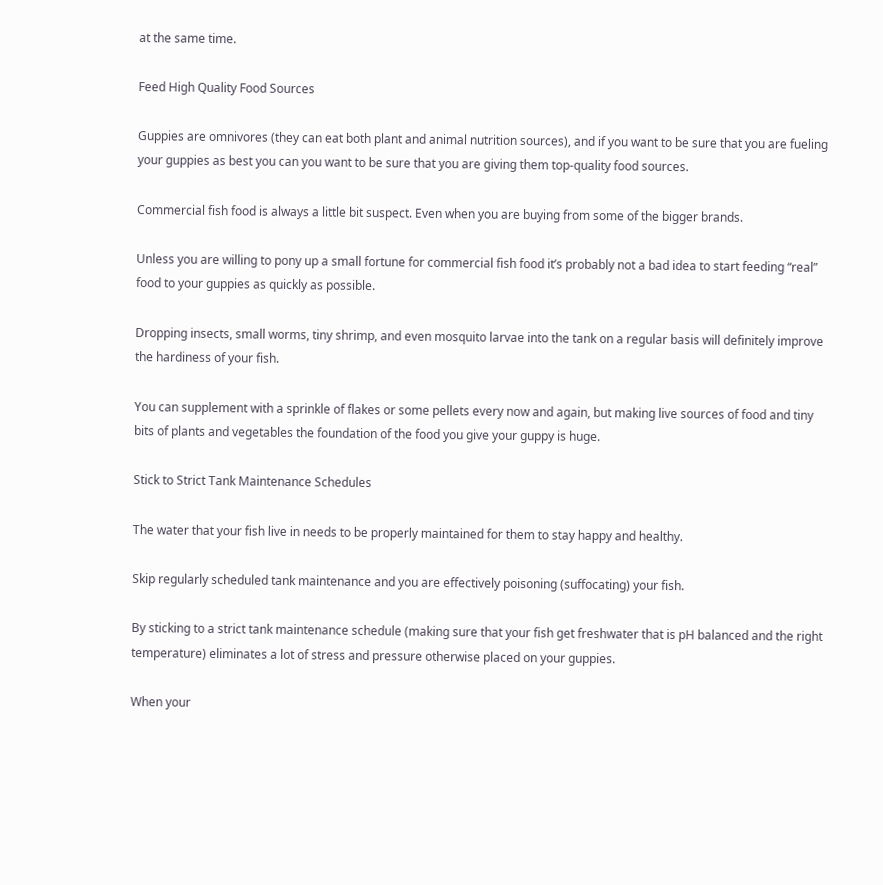at the same time.

Feed High Quality Food Sources

Guppies are omnivores (they can eat both plant and animal nutrition sources), and if you want to be sure that you are fueling your guppies as best you can you want to be sure that you are giving them top-quality food sources.

Commercial fish food is always a little bit suspect. Even when you are buying from some of the bigger brands.

Unless you are willing to pony up a small fortune for commercial fish food it’s probably not a bad idea to start feeding “real” food to your guppies as quickly as possible.

Dropping insects, small worms, tiny shrimp, and even mosquito larvae into the tank on a regular basis will definitely improve the hardiness of your fish.

You can supplement with a sprinkle of flakes or some pellets every now and again, but making live sources of food and tiny bits of plants and vegetables the foundation of the food you give your guppy is huge.

Stick to Strict Tank Maintenance Schedules

The water that your fish live in needs to be properly maintained for them to stay happy and healthy.

Skip regularly scheduled tank maintenance and you are effectively poisoning (suffocating) your fish.

By sticking to a strict tank maintenance schedule (making sure that your fish get freshwater that is pH balanced and the right temperature) eliminates a lot of stress and pressure otherwise placed on your guppies.

When your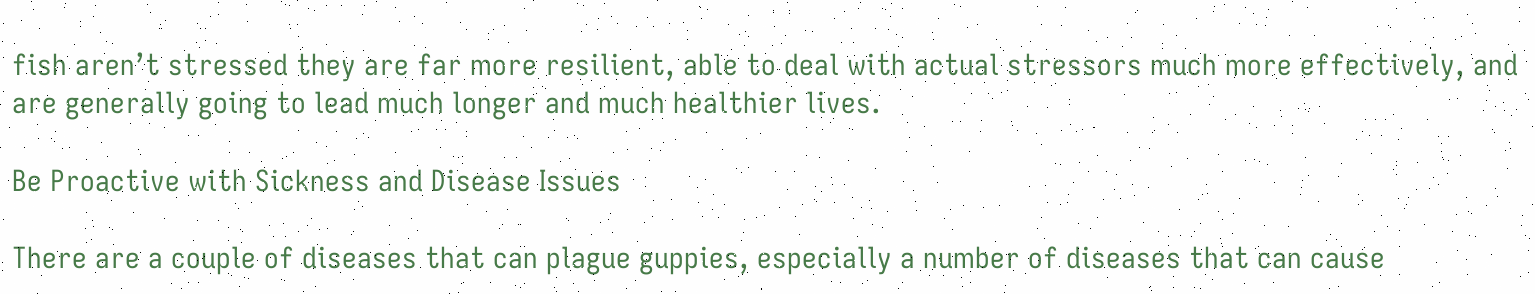fish aren’t stressed they are far more resilient, able to deal with actual stressors much more effectively, and are generally going to lead much longer and much healthier lives.

Be Proactive with Sickness and Disease Issues

There are a couple of diseases that can plague guppies, especially a number of diseases that can cause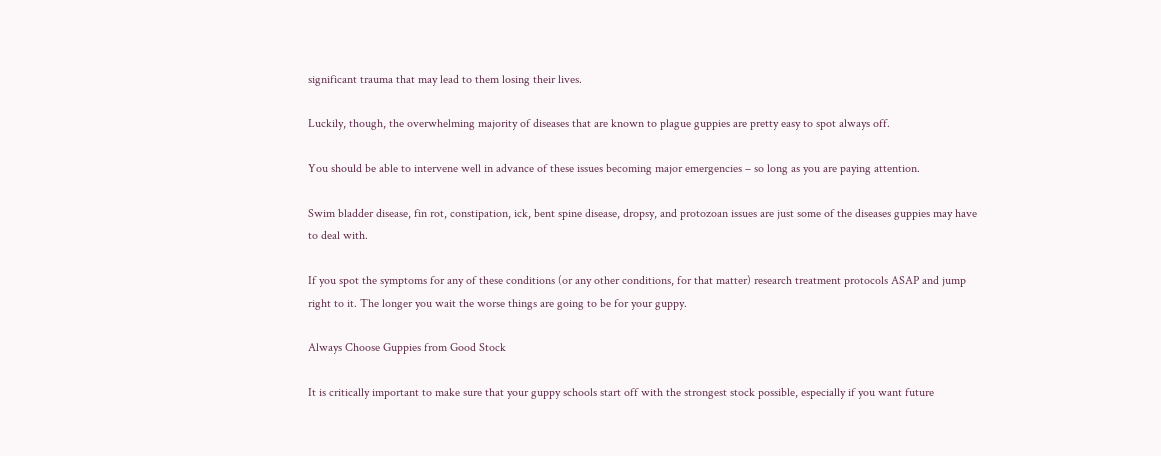significant trauma that may lead to them losing their lives.

Luckily, though, the overwhelming majority of diseases that are known to plague guppies are pretty easy to spot always off.

You should be able to intervene well in advance of these issues becoming major emergencies – so long as you are paying attention.

Swim bladder disease, fin rot, constipation, ick, bent spine disease, dropsy, and protozoan issues are just some of the diseases guppies may have to deal with.

If you spot the symptoms for any of these conditions (or any other conditions, for that matter) research treatment protocols ASAP and jump right to it. The longer you wait the worse things are going to be for your guppy.

Always Choose Guppies from Good Stock

It is critically important to make sure that your guppy schools start off with the strongest stock possible, especially if you want future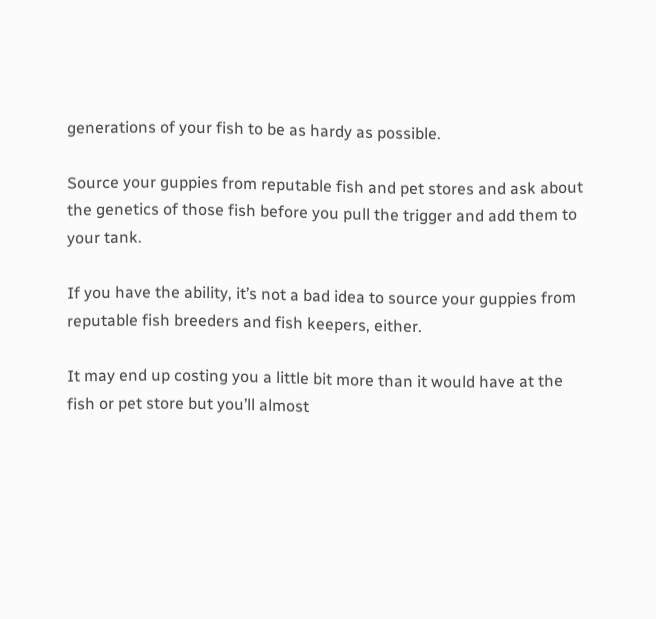generations of your fish to be as hardy as possible.

Source your guppies from reputable fish and pet stores and ask about the genetics of those fish before you pull the trigger and add them to your tank.

If you have the ability, it’s not a bad idea to source your guppies from reputable fish breeders and fish keepers, either.

It may end up costing you a little bit more than it would have at the fish or pet store but you’ll almost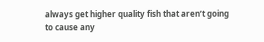always get higher quality fish that aren’t going to cause any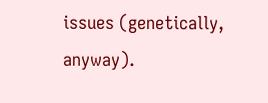issues (genetically, anyway).